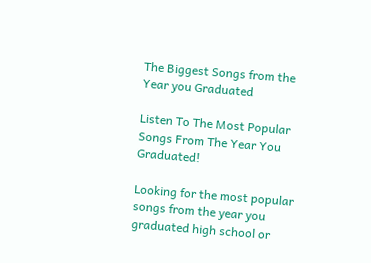The Biggest Songs from the Year you Graduated

Listen To The Most Popular Songs From The Year You Graduated!

Looking for the most popular songs from the year you graduated high school or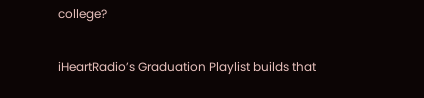college?

iHeartRadio’s Graduation Playlist builds that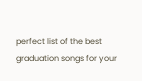perfect list of the best graduation songs for your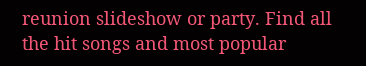reunion slideshow or party. Find all the hit songs and most popular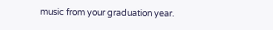music from your graduation year.